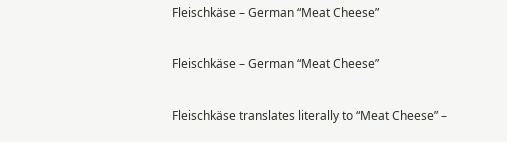Fleischkäse – German “Meat Cheese”

Fleischkäse – German “Meat Cheese”

Fleischkäse translates literally to “Meat Cheese” –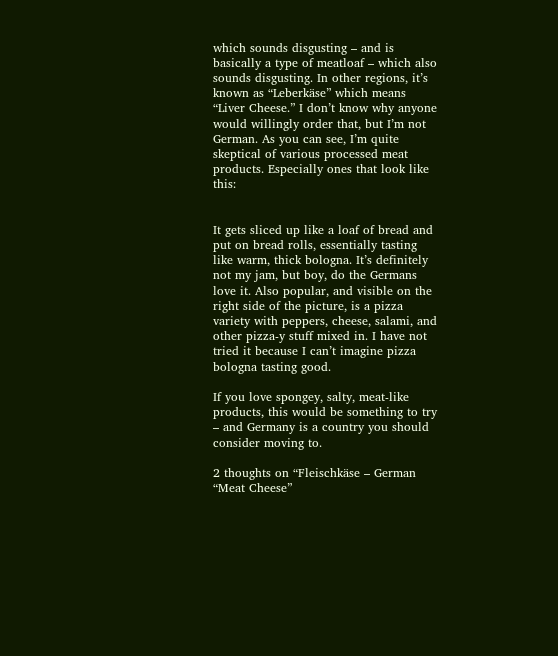which sounds disgusting – and is basically a type of meatloaf – which also sounds disgusting. In other regions, it’s known as “Leberkäse” which means “Liver Cheese.” I don’t know why anyone would willingly order that, but I’m not German. As you can see, I’m quite skeptical of various processed meat products. Especially ones that look like this:


It gets sliced up like a loaf of bread and put on bread rolls, essentially tasting like warm, thick bologna. It’s definitely not my jam, but boy, do the Germans love it. Also popular, and visible on the right side of the picture, is a pizza variety with peppers, cheese, salami, and other pizza-y stuff mixed in. I have not tried it because I can’t imagine pizza bologna tasting good.

If you love spongey, salty, meat-like products, this would be something to try – and Germany is a country you should consider moving to.

2 thoughts on “Fleischkäse – German “Meat Cheese”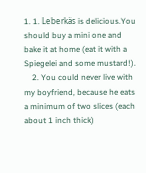1. 1. Leberkäs is delicious.You should buy a mini one and bake it at home (eat it with a Spiegelei and some mustard!).
    2. You could never live with my boyfriend, because he eats a minimum of two slices (each about 1 inch thick)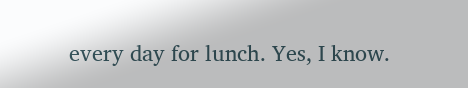every day for lunch. Yes, I know.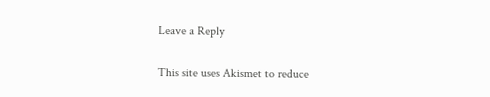Leave a Reply

This site uses Akismet to reduce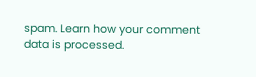spam. Learn how your comment data is processed.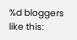%d bloggers like this: